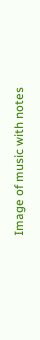Image of music with notes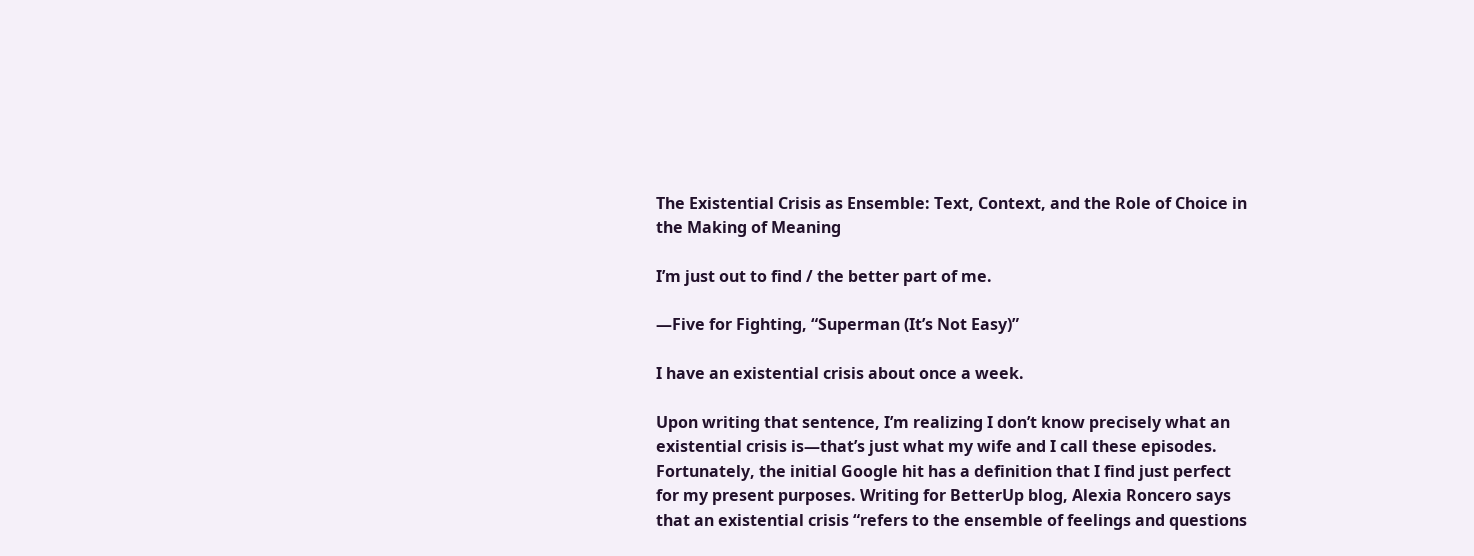The Existential Crisis as Ensemble: Text, Context, and the Role of Choice in the Making of Meaning

I’m just out to find / the better part of me.

—Five for Fighting, “Superman (It’s Not Easy)”

I have an existential crisis about once a week.

Upon writing that sentence, I’m realizing I don’t know precisely what an existential crisis is—that’s just what my wife and I call these episodes. Fortunately, the initial Google hit has a definition that I find just perfect for my present purposes. Writing for BetterUp blog, Alexia Roncero says that an existential crisis “refers to the ensemble of feelings and questions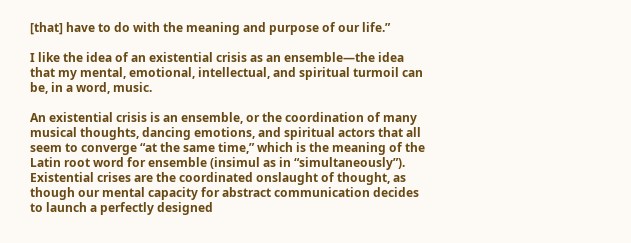[that] have to do with the meaning and purpose of our life.”

I like the idea of an existential crisis as an ensemble—the idea that my mental, emotional, intellectual, and spiritual turmoil can be, in a word, music.

An existential crisis is an ensemble, or the coordination of many musical thoughts, dancing emotions, and spiritual actors that all seem to converge “at the same time,” which is the meaning of the Latin root word for ensemble (insimul as in “simultaneously”). Existential crises are the coordinated onslaught of thought, as though our mental capacity for abstract communication decides to launch a perfectly designed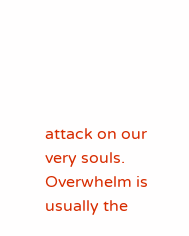attack on our very souls. Overwhelm is usually the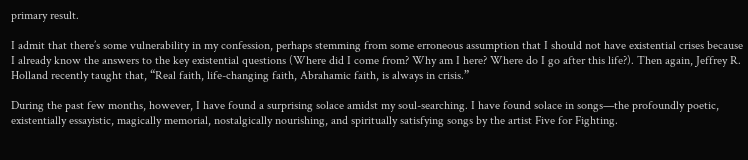primary result.

I admit that there’s some vulnerability in my confession, perhaps stemming from some erroneous assumption that I should not have existential crises because I already know the answers to the key existential questions (Where did I come from? Why am I here? Where do I go after this life?). Then again, Jeffrey R. Holland recently taught that, “Real faith, life-changing faith, Abrahamic faith, is always in crisis.”

During the past few months, however, I have found a surprising solace amidst my soul-searching. I have found solace in songs—the profoundly poetic, existentially essayistic, magically memorial, nostalgically nourishing, and spiritually satisfying songs by the artist Five for Fighting.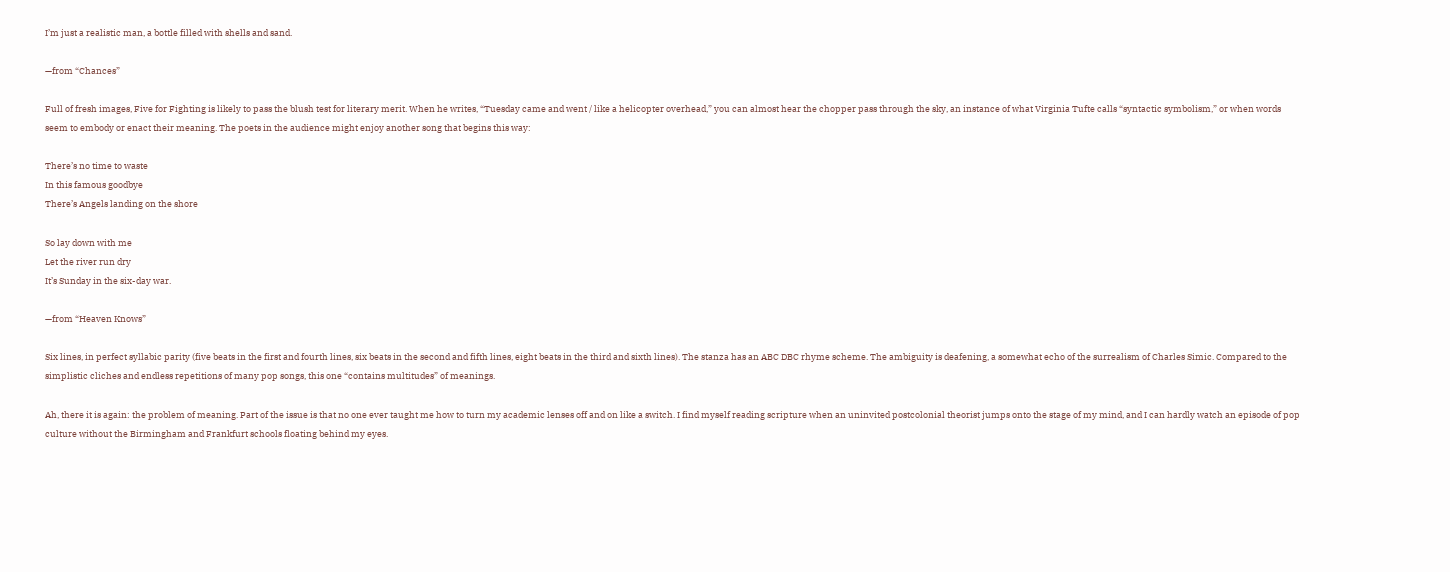I’m just a realistic man, a bottle filled with shells and sand.

—from “Chances”

Full of fresh images, Five for Fighting is likely to pass the blush test for literary merit. When he writes, “Tuesday came and went / like a helicopter overhead,” you can almost hear the chopper pass through the sky, an instance of what Virginia Tufte calls “syntactic symbolism,” or when words seem to embody or enact their meaning. The poets in the audience might enjoy another song that begins this way:

There’s no time to waste
In this famous goodbye
There’s Angels landing on the shore

So lay down with me
Let the river run dry
It’s Sunday in the six-day war.

—from “Heaven Knows”

Six lines, in perfect syllabic parity (five beats in the first and fourth lines, six beats in the second and fifth lines, eight beats in the third and sixth lines). The stanza has an ABC DBC rhyme scheme. The ambiguity is deafening, a somewhat echo of the surrealism of Charles Simic. Compared to the simplistic cliches and endless repetitions of many pop songs, this one “contains multitudes” of meanings.

Ah, there it is again: the problem of meaning. Part of the issue is that no one ever taught me how to turn my academic lenses off and on like a switch. I find myself reading scripture when an uninvited postcolonial theorist jumps onto the stage of my mind, and I can hardly watch an episode of pop culture without the Birmingham and Frankfurt schools floating behind my eyes.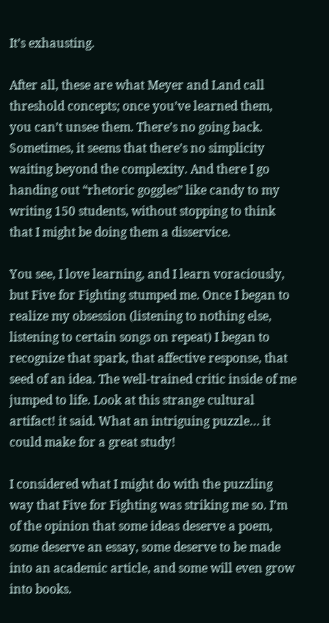It’s exhausting.

After all, these are what Meyer and Land call threshold concepts; once you’ve learned them, you can’t unsee them. There’s no going back. Sometimes, it seems that there’s no simplicity waiting beyond the complexity. And there I go handing out “rhetoric goggles” like candy to my writing 150 students, without stopping to think that I might be doing them a disservice.

You see, I love learning, and I learn voraciously, but Five for Fighting stumped me. Once I began to realize my obsession (listening to nothing else, listening to certain songs on repeat) I began to recognize that spark, that affective response, that seed of an idea. The well-trained critic inside of me jumped to life. Look at this strange cultural artifact! it said. What an intriguing puzzle… it could make for a great study!

I considered what I might do with the puzzling way that Five for Fighting was striking me so. I’m of the opinion that some ideas deserve a poem, some deserve an essay, some deserve to be made into an academic article, and some will even grow into books.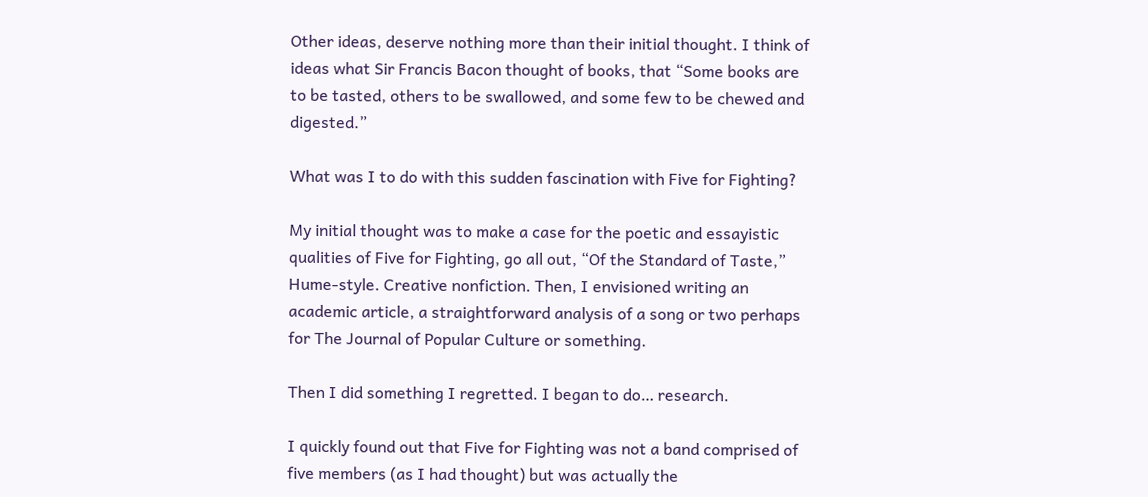Other ideas, deserve nothing more than their initial thought. I think of ideas what Sir Francis Bacon thought of books, that “Some books are to be tasted, others to be swallowed, and some few to be chewed and digested.”

What was I to do with this sudden fascination with Five for Fighting?

My initial thought was to make a case for the poetic and essayistic qualities of Five for Fighting, go all out, “Of the Standard of Taste,” Hume-style. Creative nonfiction. Then, I envisioned writing an academic article, a straightforward analysis of a song or two perhaps for The Journal of Popular Culture or something.

Then I did something I regretted. I began to do… research.

I quickly found out that Five for Fighting was not a band comprised of five members (as I had thought) but was actually the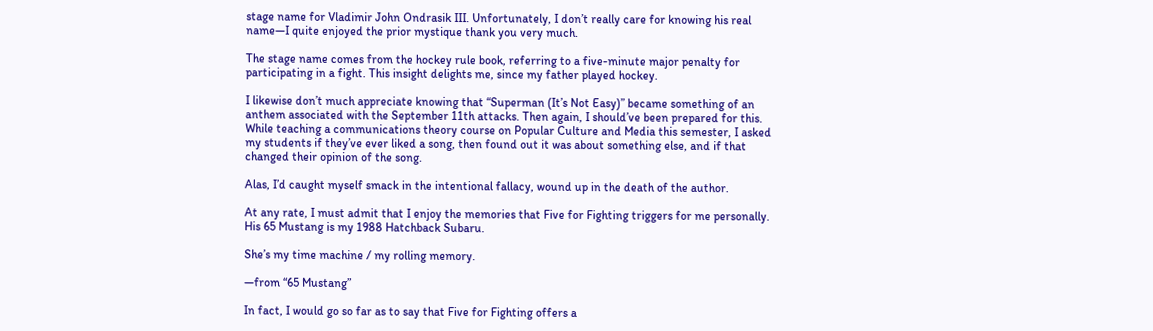stage name for Vladimir John Ondrasik III. Unfortunately, I don’t really care for knowing his real name—I quite enjoyed the prior mystique thank you very much.

The stage name comes from the hockey rule book, referring to a five-minute major penalty for participating in a fight. This insight delights me, since my father played hockey.

I likewise don’t much appreciate knowing that “Superman (It’s Not Easy)” became something of an anthem associated with the September 11th attacks. Then again, I should’ve been prepared for this. While teaching a communications theory course on Popular Culture and Media this semester, I asked my students if they’ve ever liked a song, then found out it was about something else, and if that changed their opinion of the song.

Alas, I’d caught myself smack in the intentional fallacy, wound up in the death of the author.

At any rate, I must admit that I enjoy the memories that Five for Fighting triggers for me personally. His 65 Mustang is my 1988 Hatchback Subaru.

She’s my time machine / my rolling memory.

—from “65 Mustang”

In fact, I would go so far as to say that Five for Fighting offers a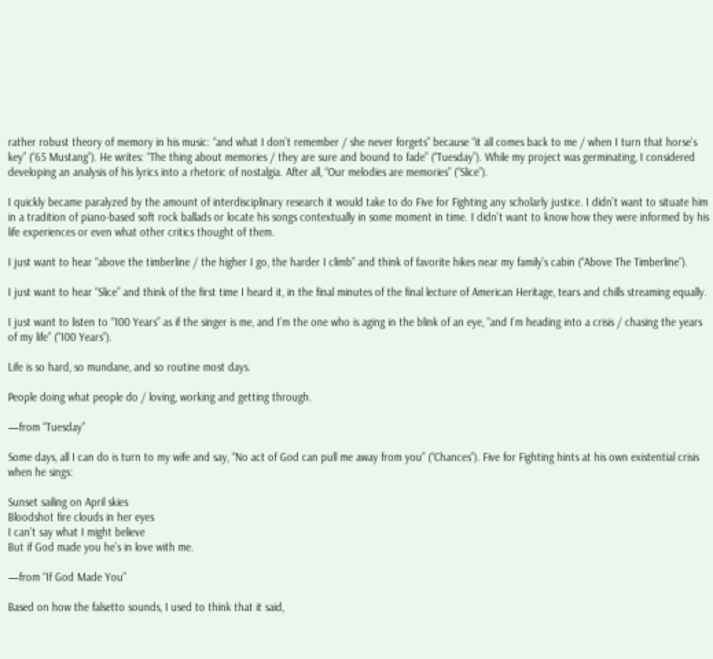rather robust theory of memory in his music: “and what I don’t remember / she never forgets” because “it all comes back to me / when I turn that horse’s key” (“65 Mustang”). He writes: “The thing about memories / they are sure and bound to fade” (“Tuesday”). While my project was germinating, I considered developing an analysis of his lyrics into a rhetoric of nostalgia. After all, “Our melodies are memories” (“Slice”).

I quickly became paralyzed by the amount of interdisciplinary research it would take to do Five for Fighting any scholarly justice. I didn’t want to situate him in a tradition of piano-based soft rock ballads or locate his songs contextually in some moment in time. I didn’t want to know how they were informed by his life experiences or even what other critics thought of them.

I just want to hear “above the timberline / the higher I go, the harder I climb” and think of favorite hikes near my family’s cabin (“Above The Timberline”).

I just want to hear “Slice” and think of the first time I heard it, in the final minutes of the final lecture of American Heritage, tears and chills streaming equally.

I just want to listen to “100 Years” as if the singer is me, and I’m the one who is aging in the blink of an eye, “and I’m heading into a crisis / chasing the years of my life” (“100 Years”).

Life is so hard, so mundane, and so routine most days.

People doing what people do / loving, working and getting through.

—from “Tuesday”

Some days, all I can do is turn to my wife and say, “No act of God can pull me away from you” (“Chances”). Five for Fighting hints at his own existential crisis when he sings:

Sunset sailing on April skies
Bloodshot fire clouds in her eyes
I can’t say what I might believe
But if God made you he’s in love with me.

—from “If God Made You”

Based on how the falsetto sounds, I used to think that it said,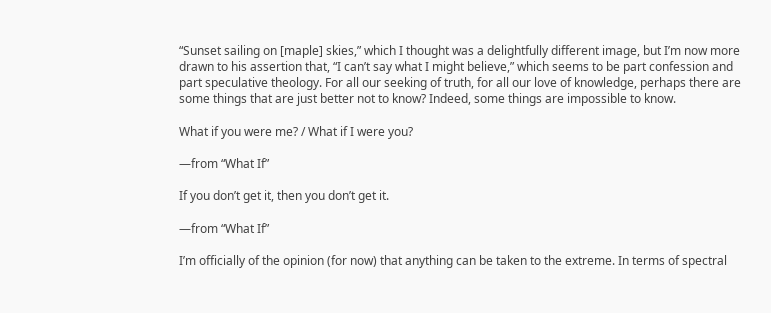“Sunset sailing on [maple] skies,” which I thought was a delightfully different image, but I’m now more drawn to his assertion that, “I can’t say what I might believe,” which seems to be part confession and part speculative theology. For all our seeking of truth, for all our love of knowledge, perhaps there are some things that are just better not to know? Indeed, some things are impossible to know.

What if you were me? / What if I were you?

—from “What If”

If you don’t get it, then you don’t get it.

—from “What If”

I’m officially of the opinion (for now) that anything can be taken to the extreme. In terms of spectral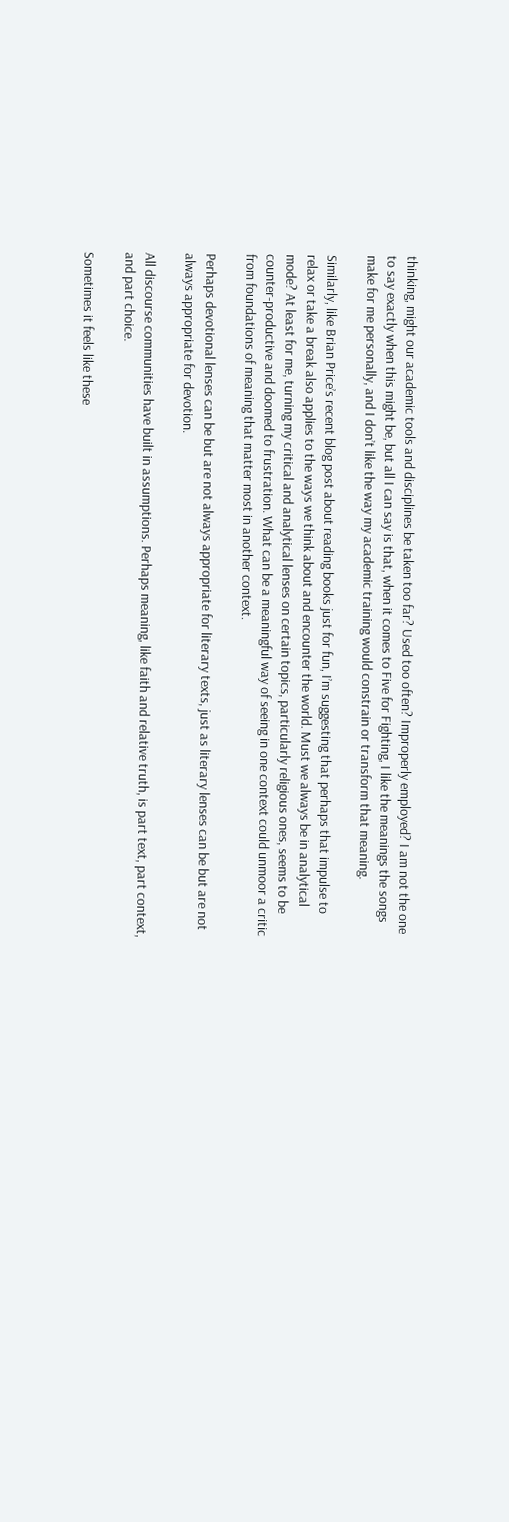thinking, might our academic tools and disciplines be taken too far? Used too often? Improperly employed? I am not the one to say exactly when this might be, but all I can say is that, when it comes to Five for Fighting, I like the meanings the songs make for me personally, and I don’t like the way my academic training would constrain or transform that meaning.

Similarly, like Brian Price’s recent blog post about reading books just for fun, I’m suggesting that perhaps that impulse to relax or take a break also applies to the ways we think about and encounter the world. Must we always be in analytical mode? At least for me, turning my critical and analytical lenses on certain topics, particularly religious ones, seems to be counter-productive and doomed to frustration. What can be a meaningful way of seeing in one context could unmoor a critic from foundations of meaning that matter most in another context.

Perhaps devotional lenses can be but are not always appropriate for literary texts, just as literary lenses can be but are not always appropriate for devotion.

All discourse communities have built in assumptions. Perhaps meaning, like faith and relative truth, is part text, part context, and part choice.

Sometimes it feels like these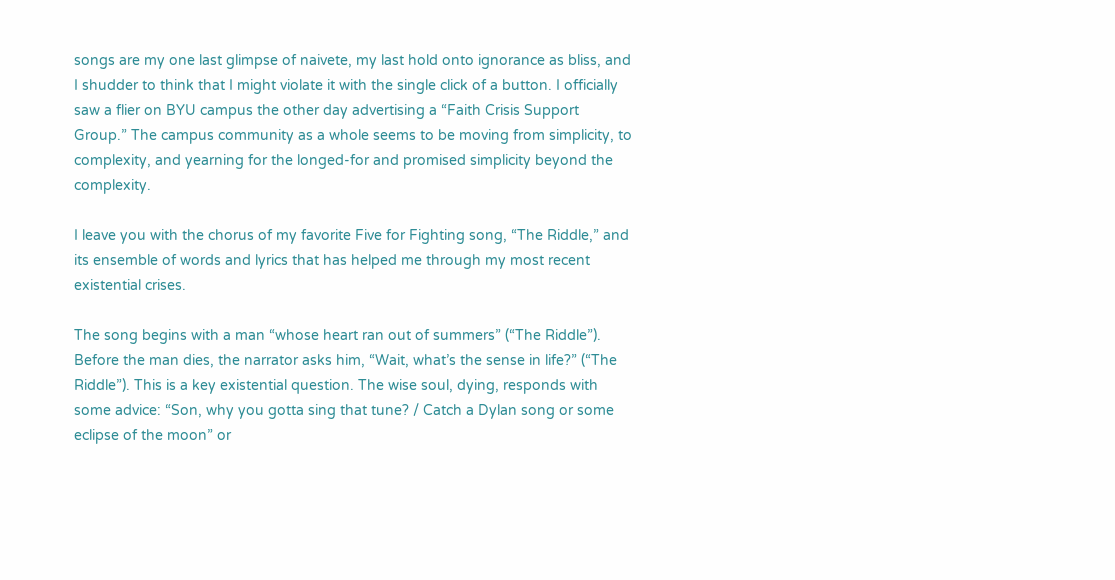songs are my one last glimpse of naivete, my last hold onto ignorance as bliss, and I shudder to think that I might violate it with the single click of a button. I officially saw a flier on BYU campus the other day advertising a “Faith Crisis Support Group.” The campus community as a whole seems to be moving from simplicity, to complexity, and yearning for the longed-for and promised simplicity beyond the complexity.

I leave you with the chorus of my favorite Five for Fighting song, “The Riddle,” and its ensemble of words and lyrics that has helped me through my most recent existential crises.

The song begins with a man “whose heart ran out of summers” (“The Riddle”). Before the man dies, the narrator asks him, “Wait, what’s the sense in life?” (“The Riddle”). This is a key existential question. The wise soul, dying, responds with some advice: “Son, why you gotta sing that tune? / Catch a Dylan song or some eclipse of the moon” or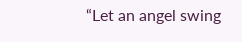“Let an angel swing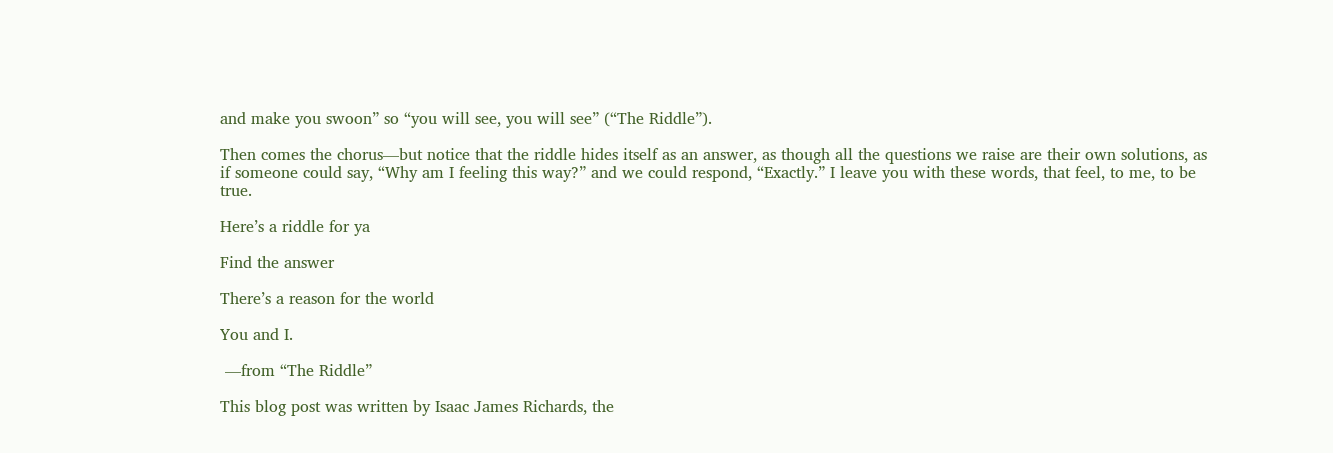and make you swoon” so “you will see, you will see” (“The Riddle”).

Then comes the chorus—but notice that the riddle hides itself as an answer, as though all the questions we raise are their own solutions, as if someone could say, “Why am I feeling this way?” and we could respond, “Exactly.” I leave you with these words, that feel, to me, to be true.

Here’s a riddle for ya

Find the answer

There’s a reason for the world

You and I.

 —from “The Riddle”

This blog post was written by Isaac James Richards, the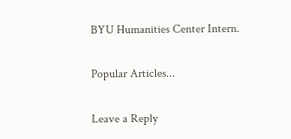BYU Humanities Center Intern.

Popular Articles...

Leave a Reply